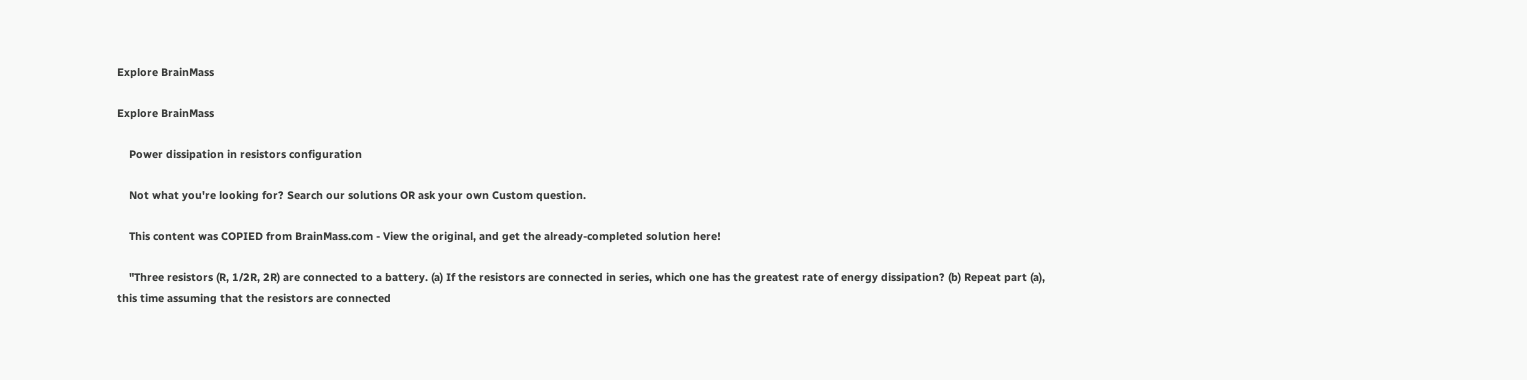Explore BrainMass

Explore BrainMass

    Power dissipation in resistors configuration

    Not what you're looking for? Search our solutions OR ask your own Custom question.

    This content was COPIED from BrainMass.com - View the original, and get the already-completed solution here!

    "Three resistors (R, 1/2R, 2R) are connected to a battery. (a) If the resistors are connected in series, which one has the greatest rate of energy dissipation? (b) Repeat part (a), this time assuming that the resistors are connected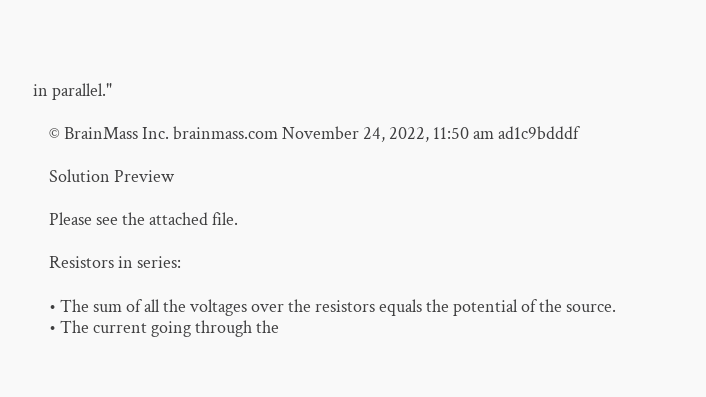in parallel."

    © BrainMass Inc. brainmass.com November 24, 2022, 11:50 am ad1c9bdddf

    Solution Preview

    Please see the attached file.

    Resistors in series:

    • The sum of all the voltages over the resistors equals the potential of the source.
    • The current going through the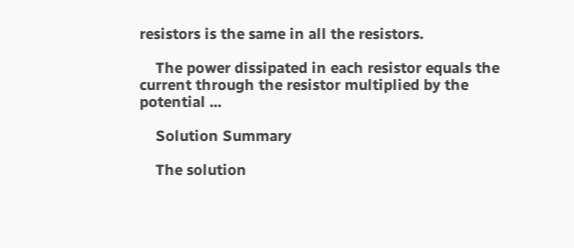resistors is the same in all the resistors.

    The power dissipated in each resistor equals the current through the resistor multiplied by the potential ...

    Solution Summary

    The solution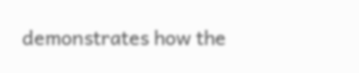demonstrates how the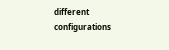different configurations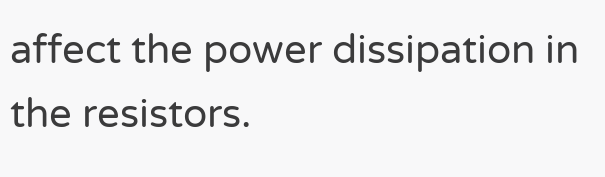affect the power dissipation in the resistors.